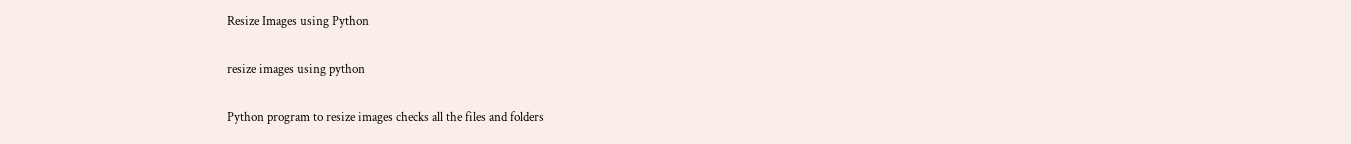Resize Images using Python

resize images using python

Python program to resize images checks all the files and folders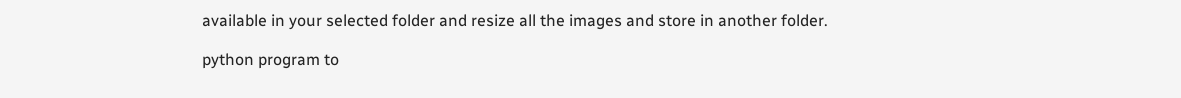available in your selected folder and resize all the images and store in another folder.

python program to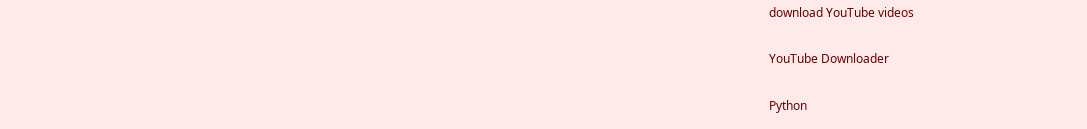download YouTube videos

YouTube Downloader

Python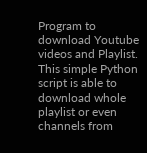Program to download Youtube videos and Playlist. This simple Python script is able to download whole playlist or even channels from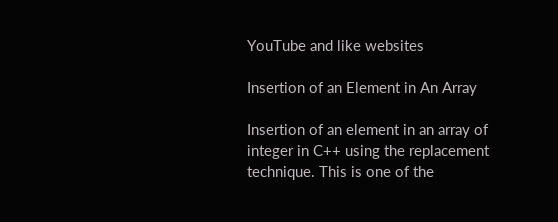YouTube and like websites

Insertion of an Element in An Array

Insertion of an element in an array of integer in C++ using the replacement technique. This is one of the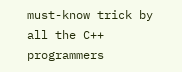must-know trick by all the C++ programmers